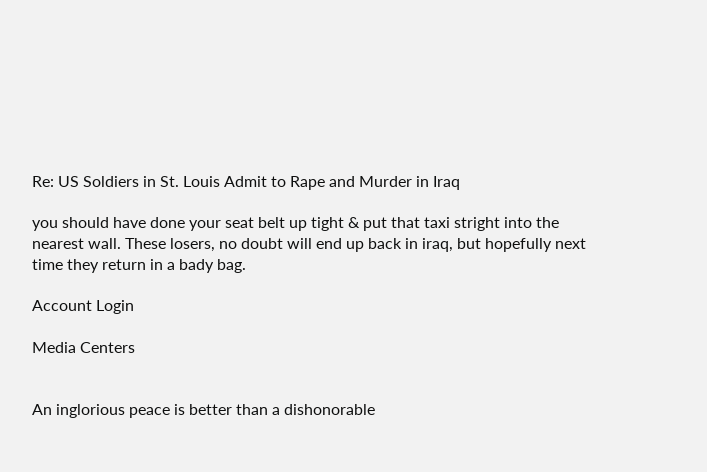Re: US Soldiers in St. Louis Admit to Rape and Murder in Iraq

you should have done your seat belt up tight & put that taxi stright into the nearest wall. These losers, no doubt will end up back in iraq, but hopefully next time they return in a bady bag.

Account Login

Media Centers


An inglorious peace is better than a dishonorable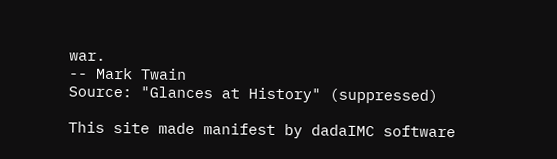war.
-- Mark Twain
Source: "Glances at History" (suppressed)

This site made manifest by dadaIMC software